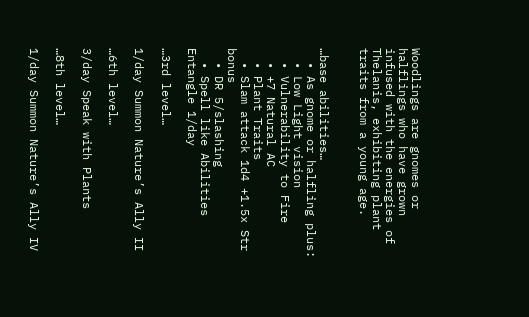Woodlings are gnomes or halflings who have grown infused with the energies of Thelanis, exhibiting plant traits from a young age.


…base abilities…
  • As gnome or halfling plus:
  • Low Light vision
  • Vulnerability to Fire
  • +7 Natural AC
  • Plant Traits
  • Slam attack 1d4 +1.5x Str bonus
  • DR 5/slashing
  • Spell like Abilities Entangle 1/day

…3rd level…

1/day Summon Nature’s Ally II

…6th level…

3/day Speak with Plants

…8th level…

1/day Summon Nature’s Ally IV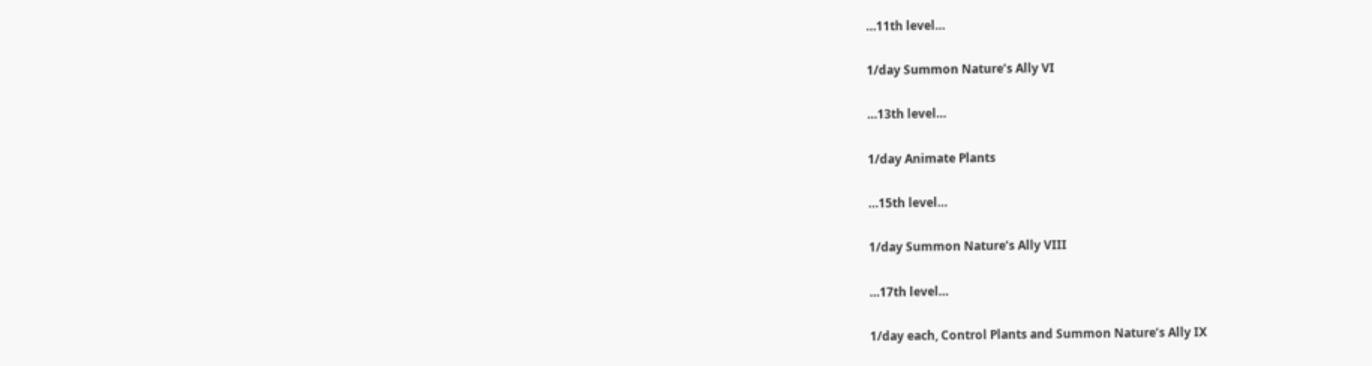…11th level…

1/day Summon Nature’s Ally VI

…13th level…

1/day Animate Plants

…15th level…

1/day Summon Nature’s Ally VIII

…17th level…

1/day each, Control Plants and Summon Nature’s Ally IX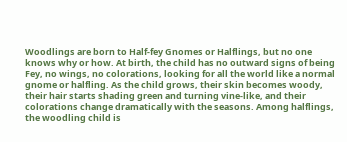Woodlings are born to Half-fey Gnomes or Halflings, but no one knows why or how. At birth, the child has no outward signs of being Fey, no wings, no colorations, looking for all the world like a normal gnome or halfling. As the child grows, their skin becomes woody, their hair starts shading green and turning vine-like, and their colorations change dramatically with the seasons. Among halflings, the woodling child is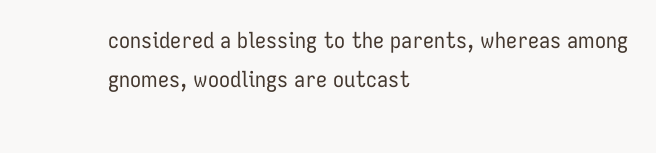considered a blessing to the parents, whereas among gnomes, woodlings are outcast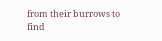from their burrows to find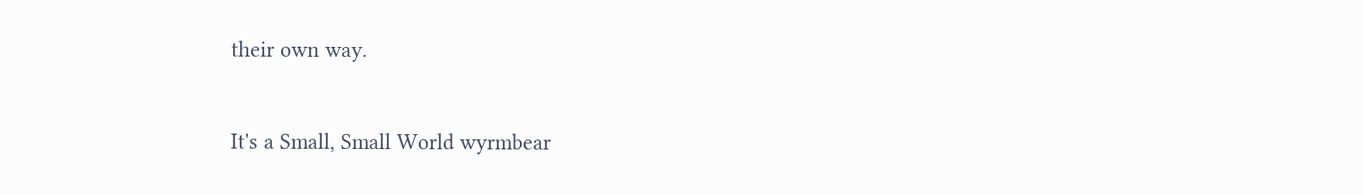their own way.


It's a Small, Small World wyrmbear